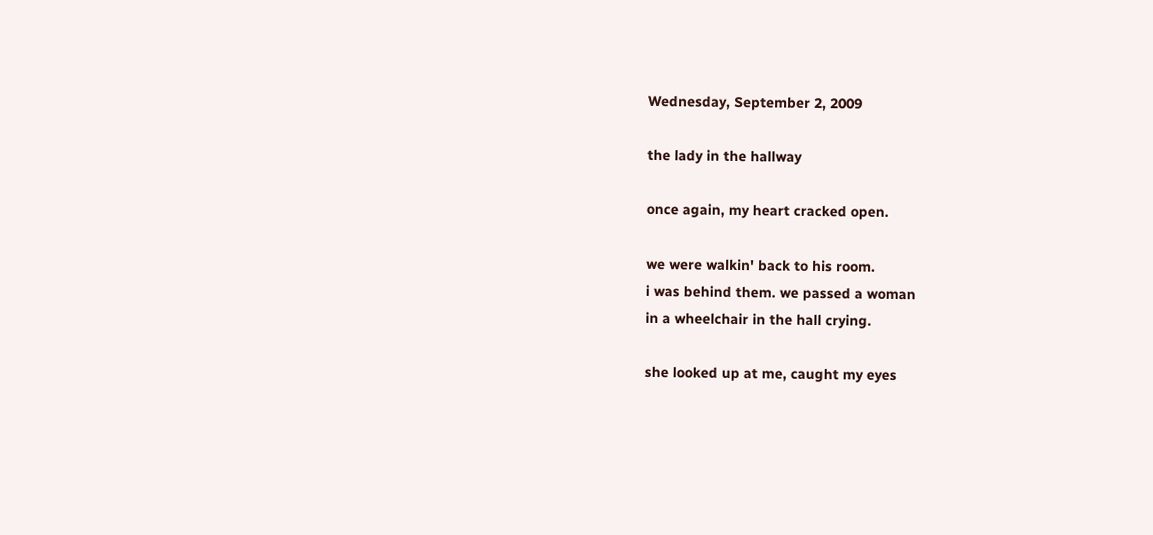Wednesday, September 2, 2009

the lady in the hallway

once again, my heart cracked open.

we were walkin' back to his room.
i was behind them. we passed a woman
in a wheelchair in the hall crying.

she looked up at me, caught my eyes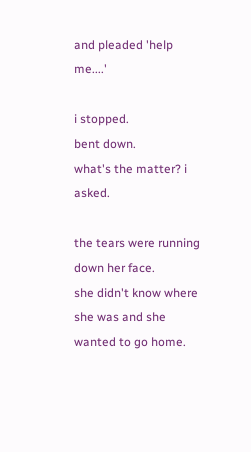and pleaded 'help me....'

i stopped.
bent down.
what's the matter? i asked.

the tears were running down her face.
she didn't know where she was and she
wanted to go home.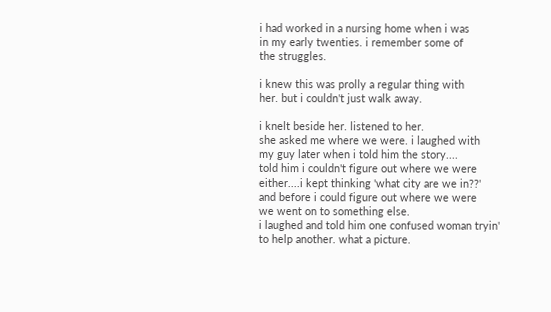i had worked in a nursing home when i was
in my early twenties. i remember some of
the struggles.

i knew this was prolly a regular thing with
her. but i couldn't just walk away.

i knelt beside her. listened to her.
she asked me where we were. i laughed with
my guy later when i told him the story....
told him i couldn't figure out where we were
either....i kept thinking 'what city are we in??'
and before i could figure out where we were
we went on to something else.
i laughed and told him one confused woman tryin'
to help another. what a picture.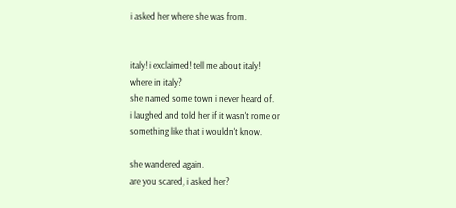i asked her where she was from.


italy! i exclaimed! tell me about italy!
where in italy?
she named some town i never heard of.
i laughed and told her if it wasn't rome or
something like that i wouldn't know.

she wandered again.
are you scared, i asked her?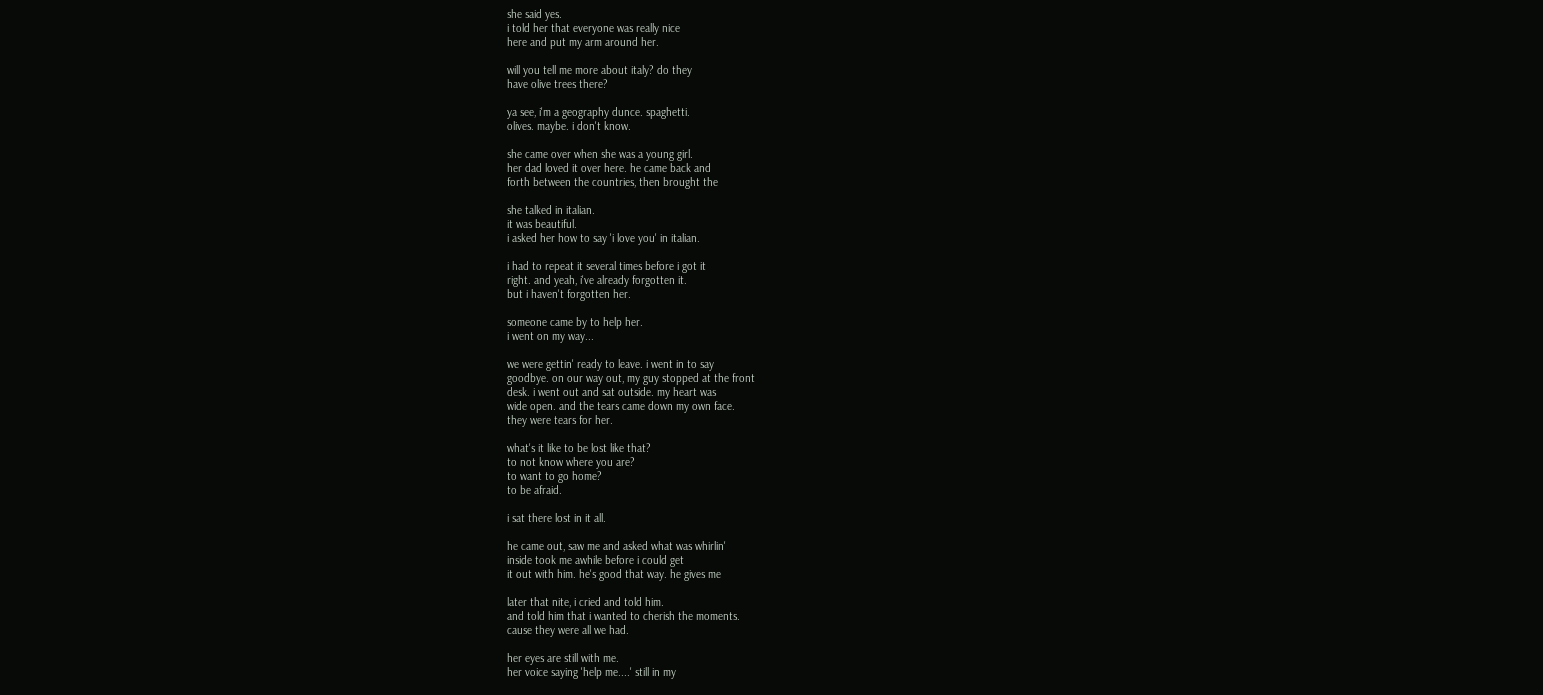she said yes.
i told her that everyone was really nice
here and put my arm around her.

will you tell me more about italy? do they
have olive trees there?

ya see, i'm a geography dunce. spaghetti.
olives. maybe. i don't know.

she came over when she was a young girl.
her dad loved it over here. he came back and
forth between the countries, then brought the

she talked in italian.
it was beautiful.
i asked her how to say 'i love you' in italian.

i had to repeat it several times before i got it
right. and yeah, i've already forgotten it.
but i haven't forgotten her.

someone came by to help her.
i went on my way...

we were gettin' ready to leave. i went in to say
goodbye. on our way out, my guy stopped at the front
desk. i went out and sat outside. my heart was
wide open. and the tears came down my own face.
they were tears for her.

what's it like to be lost like that?
to not know where you are?
to want to go home?
to be afraid.

i sat there lost in it all.

he came out, saw me and asked what was whirlin'
inside took me awhile before i could get
it out with him. he's good that way. he gives me

later that nite, i cried and told him.
and told him that i wanted to cherish the moments.
cause they were all we had.

her eyes are still with me.
her voice saying 'help me....' still in my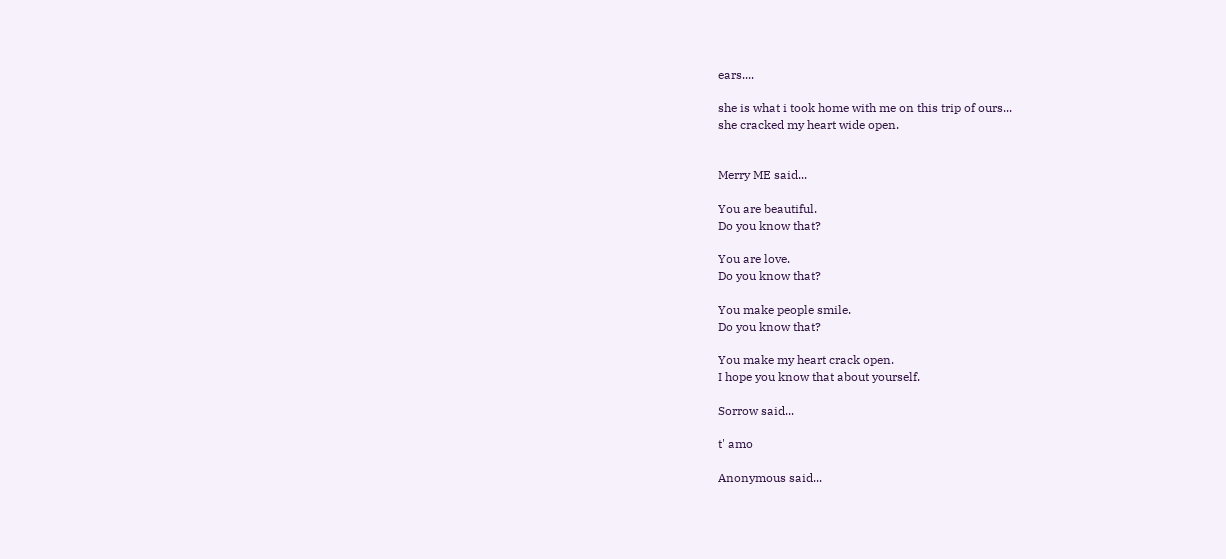ears....

she is what i took home with me on this trip of ours...
she cracked my heart wide open.


Merry ME said...

You are beautiful.
Do you know that?

You are love.
Do you know that?

You make people smile.
Do you know that?

You make my heart crack open.
I hope you know that about yourself.

Sorrow said...

t' amo

Anonymous said...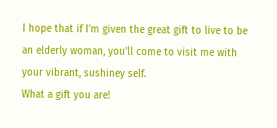I hope that if I'm given the great gift to live to be an elderly woman, you'll come to visit me with your vibrant, sushiney self.
What a gift you are!